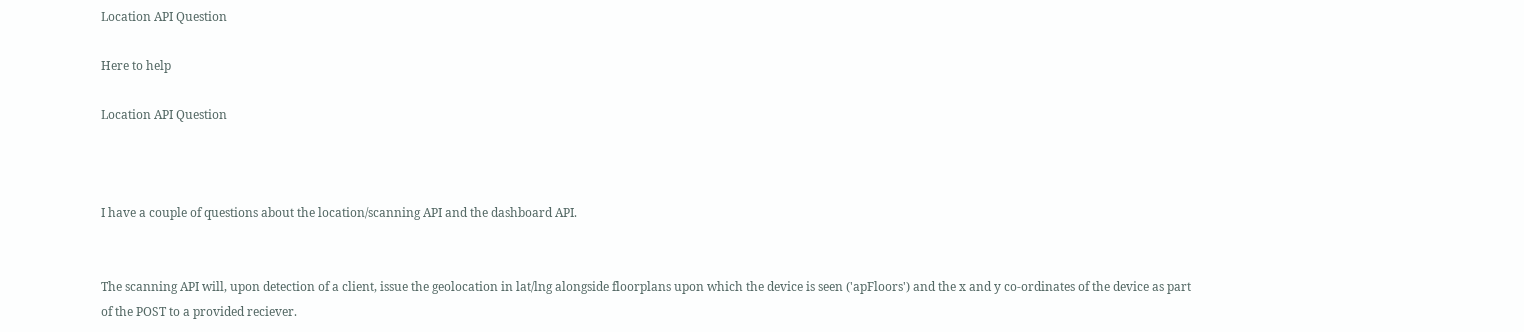Location API Question

Here to help

Location API Question



I have a couple of questions about the location/scanning API and the dashboard API.


The scanning API will, upon detection of a client, issue the geolocation in lat/lng alongside floorplans upon which the device is seen ('apFloors') and the x and y co-ordinates of the device as part of the POST to a provided reciever.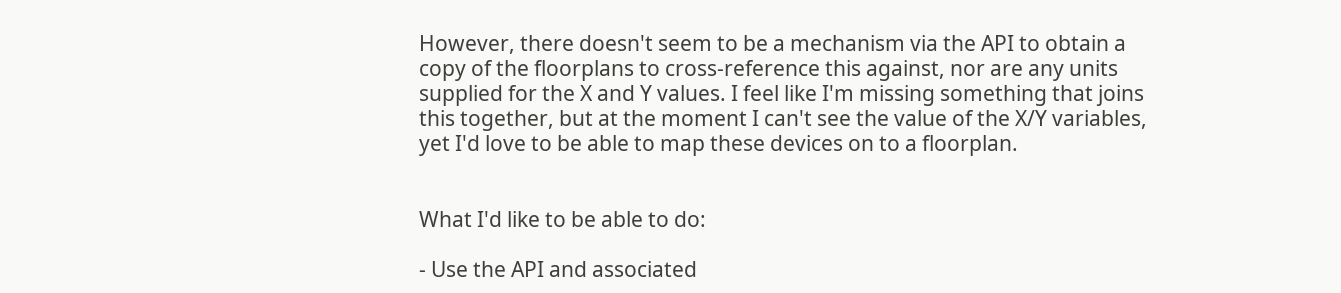However, there doesn't seem to be a mechanism via the API to obtain a copy of the floorplans to cross-reference this against, nor are any units supplied for the X and Y values. I feel like I'm missing something that joins this together, but at the moment I can't see the value of the X/Y variables, yet I'd love to be able to map these devices on to a floorplan.


What I'd like to be able to do:

- Use the API and associated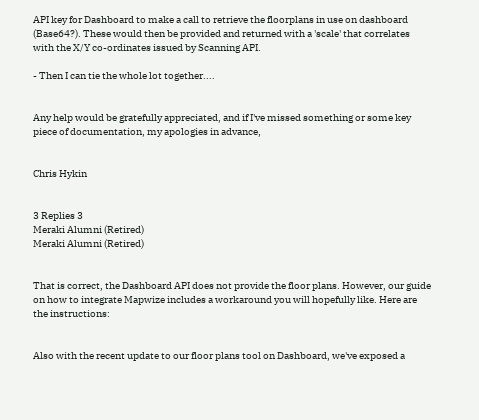API key for Dashboard to make a call to retrieve the floorplans in use on dashboard (Base64?). These would then be provided and returned with a 'scale' that correlates with the X/Y co-ordinates issued by Scanning API.

- Then I can tie the whole lot together....


Any help would be gratefully appreciated, and if I've missed something or some key piece of documentation, my apologies in advance,


Chris Hykin


3 Replies 3
Meraki Alumni (Retired)
Meraki Alumni (Retired)


That is correct, the Dashboard API does not provide the floor plans. However, our guide on how to integrate Mapwize includes a workaround you will hopefully like. Here are the instructions:


Also with the recent update to our floor plans tool on Dashboard, we've exposed a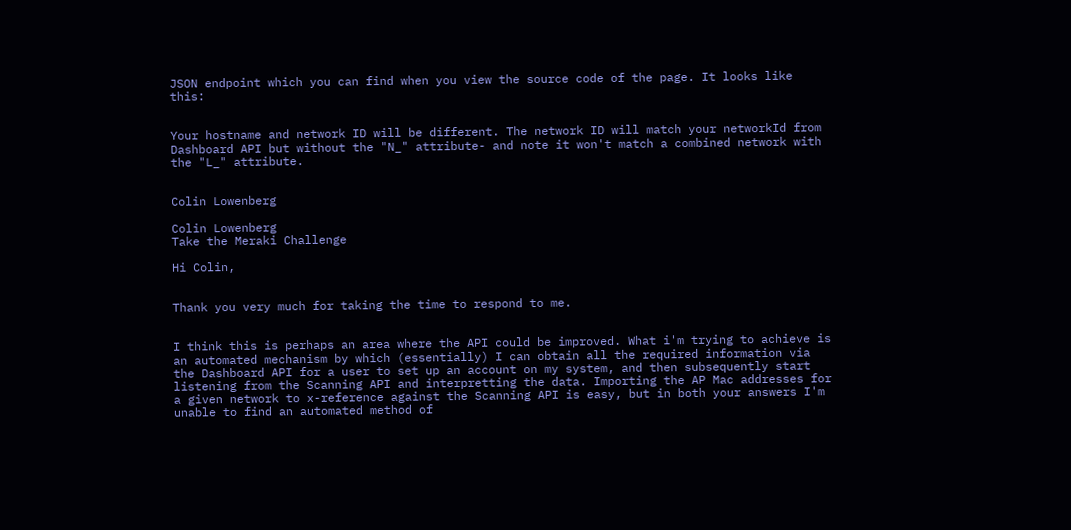JSON endpoint which you can find when you view the source code of the page. It looks like this:


Your hostname and network ID will be different. The network ID will match your networkId from Dashboard API but without the "N_" attribute- and note it won't match a combined network with the "L_" attribute.


Colin Lowenberg

Colin Lowenberg
Take the Meraki Challenge

Hi Colin,


Thank you very much for taking the time to respond to me.


I think this is perhaps an area where the API could be improved. What i'm trying to achieve is an automated mechanism by which (essentially) I can obtain all the required information via the Dashboard API for a user to set up an account on my system, and then subsequently start listening from the Scanning API and interpretting the data. Importing the AP Mac addresses for a given network to x-reference against the Scanning API is easy, but in both your answers I'm unable to find an automated method of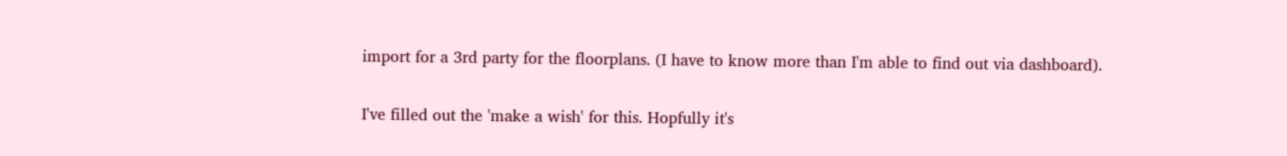import for a 3rd party for the floorplans. (I have to know more than I'm able to find out via dashboard).


I've filled out the 'make a wish' for this. Hopfully it's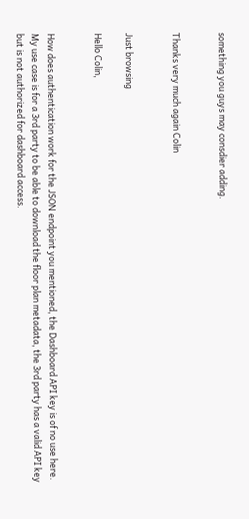something you guys may consdier adding.


Thanks very much again Colin


Just browsing

Hello Colin,


How does authentication work for the JSON endpoint you mentioned, the Dashboard API key is of no use here. My use case is for a 3rd party to be able to download the floor plan metadata, the 3rd party has a valid API key but is not authorized for dashboard access.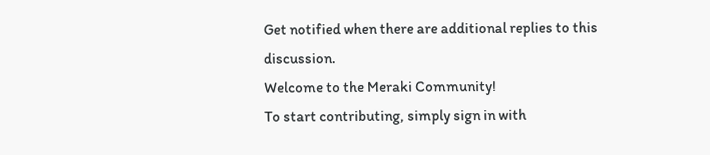Get notified when there are additional replies to this discussion.
Welcome to the Meraki Community!
To start contributing, simply sign in with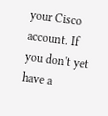your Cisco account. If you don't yet have a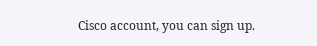Cisco account, you can sign up.